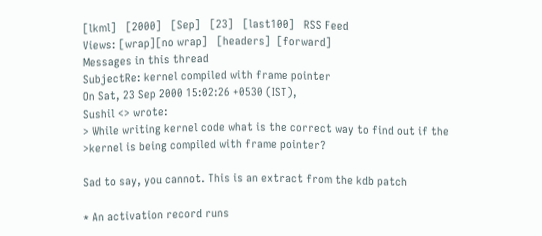[lkml]   [2000]   [Sep]   [23]   [last100]   RSS Feed
Views: [wrap][no wrap]   [headers]  [forward]
Messages in this thread
SubjectRe: kernel compiled with frame pointer
On Sat, 23 Sep 2000 15:02:26 +0530 (IST),
Sushil <> wrote:
> While writing kernel code what is the correct way to find out if the
>kernel is being compiled with frame pointer?

Sad to say, you cannot. This is an extract from the kdb patch

* An activation record runs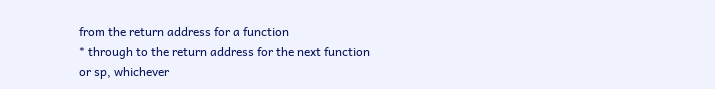from the return address for a function
* through to the return address for the next function or sp, whichever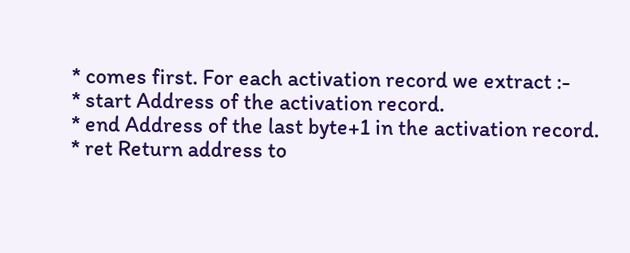* comes first. For each activation record we extract :-
* start Address of the activation record.
* end Address of the last byte+1 in the activation record.
* ret Return address to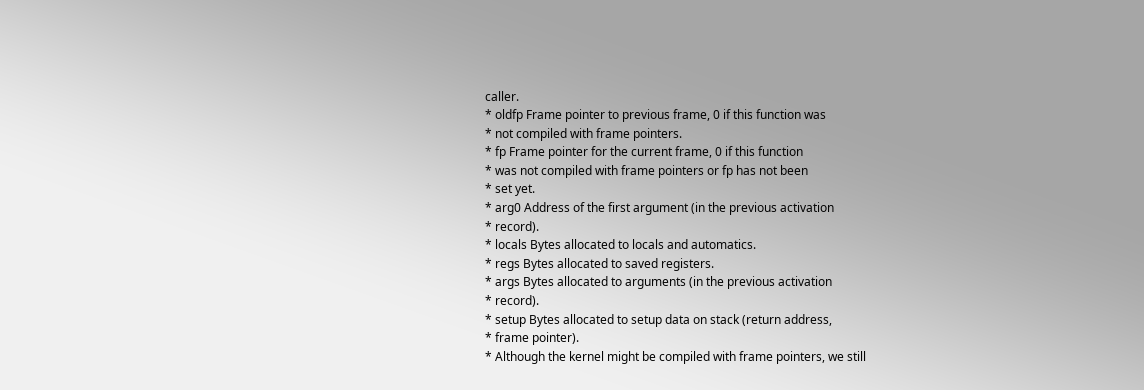caller.
* oldfp Frame pointer to previous frame, 0 if this function was
* not compiled with frame pointers.
* fp Frame pointer for the current frame, 0 if this function
* was not compiled with frame pointers or fp has not been
* set yet.
* arg0 Address of the first argument (in the previous activation
* record).
* locals Bytes allocated to locals and automatics.
* regs Bytes allocated to saved registers.
* args Bytes allocated to arguments (in the previous activation
* record).
* setup Bytes allocated to setup data on stack (return address,
* frame pointer).
* Although the kernel might be compiled with frame pointers, we still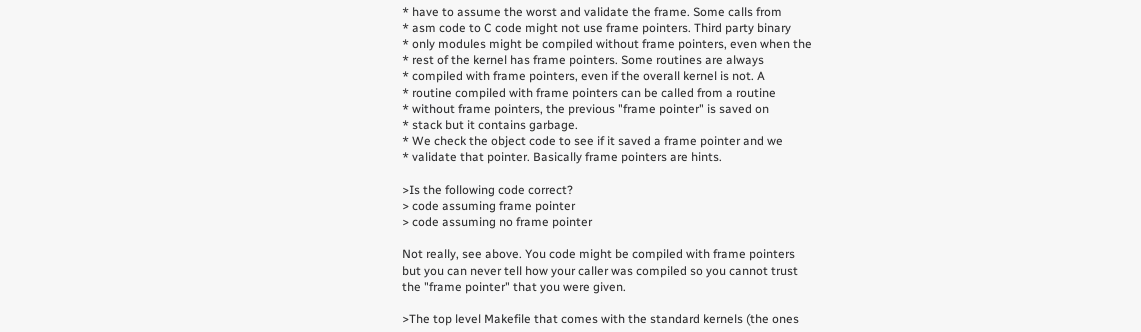* have to assume the worst and validate the frame. Some calls from
* asm code to C code might not use frame pointers. Third party binary
* only modules might be compiled without frame pointers, even when the
* rest of the kernel has frame pointers. Some routines are always
* compiled with frame pointers, even if the overall kernel is not. A
* routine compiled with frame pointers can be called from a routine
* without frame pointers, the previous "frame pointer" is saved on
* stack but it contains garbage.
* We check the object code to see if it saved a frame pointer and we
* validate that pointer. Basically frame pointers are hints.

>Is the following code correct?
> code assuming frame pointer
> code assuming no frame pointer

Not really, see above. You code might be compiled with frame pointers
but you can never tell how your caller was compiled so you cannot trust
the "frame pointer" that you were given.

>The top level Makefile that comes with the standard kernels (the ones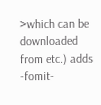>which can be downloaded from etc.) adds -fomit-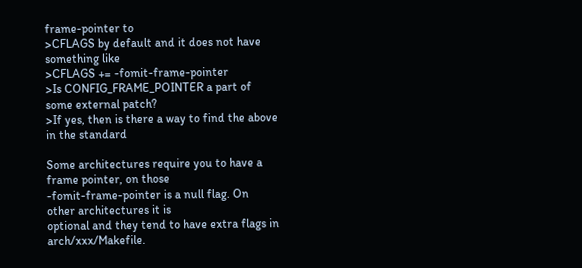frame-pointer to
>CFLAGS by default and it does not have something like
>CFLAGS += -fomit-frame-pointer
>Is CONFIG_FRAME_POINTER a part of some external patch?
>If yes, then is there a way to find the above in the standard

Some architectures require you to have a frame pointer, on those
-fomit-frame-pointer is a null flag. On other architectures it is
optional and they tend to have extra flags in arch/xxx/Makefile.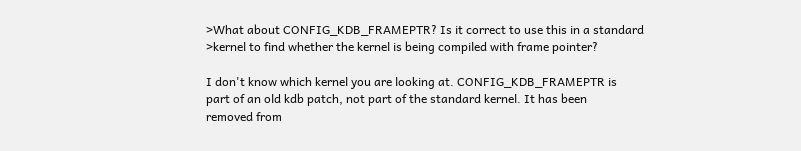>What about CONFIG_KDB_FRAMEPTR? Is it correct to use this in a standard
>kernel to find whether the kernel is being compiled with frame pointer?

I don't know which kernel you are looking at. CONFIG_KDB_FRAMEPTR is
part of an old kdb patch, not part of the standard kernel. It has been
removed from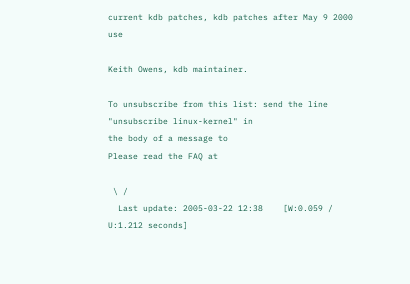current kdb patches, kdb patches after May 9 2000 use

Keith Owens, kdb maintainer.

To unsubscribe from this list: send the line "unsubscribe linux-kernel" in
the body of a message to
Please read the FAQ at

 \ /
  Last update: 2005-03-22 12:38    [W:0.059 / U:1.212 seconds]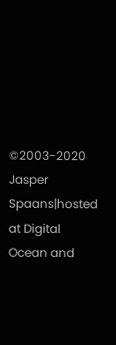©2003-2020 Jasper Spaans|hosted at Digital Ocean and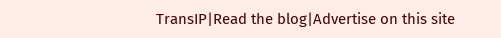TransIP|Read the blog|Advertise on this site